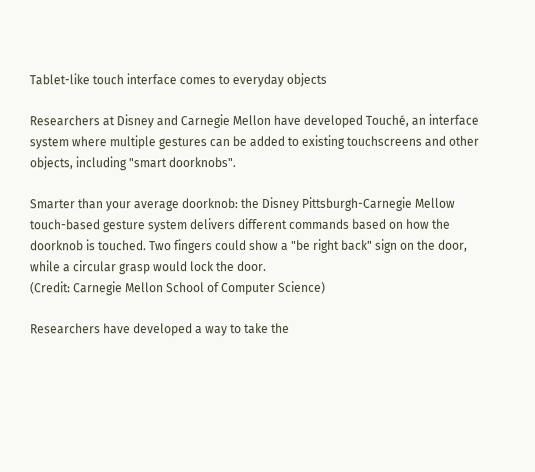Tablet-like touch interface comes to everyday objects

Researchers at Disney and Carnegie Mellon have developed Touché, an interface system where multiple gestures can be added to existing touchscreens and other objects, including "smart doorknobs".

Smarter than your average doorknob: the Disney Pittsburgh-Carnegie Mellow touch-based gesture system delivers different commands based on how the doorknob is touched. Two fingers could show a "be right back" sign on the door, while a circular grasp would lock the door.
(Credit: Carnegie Mellon School of Computer Science)

Researchers have developed a way to take the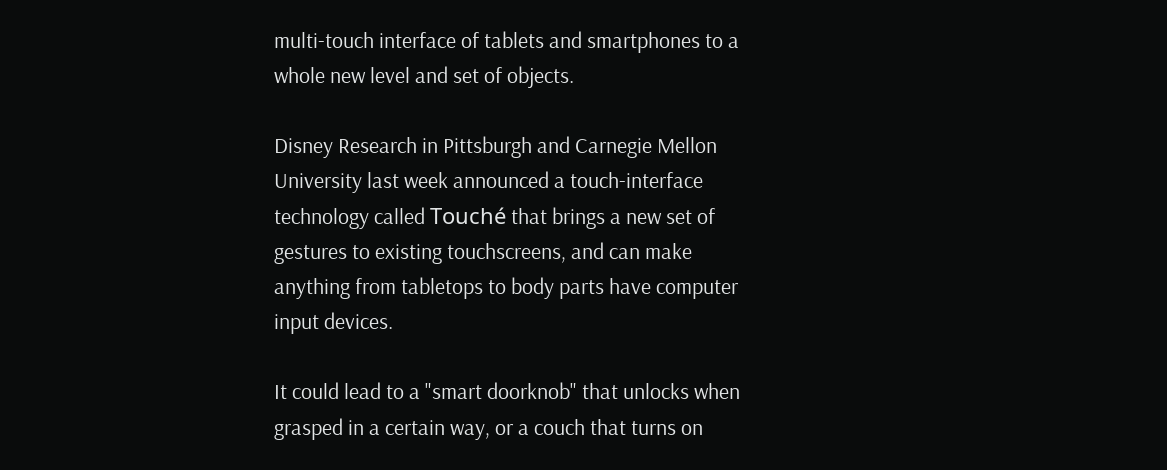multi-touch interface of tablets and smartphones to a whole new level and set of objects.

Disney Research in Pittsburgh and Carnegie Mellon University last week announced a touch-interface technology called Touché that brings a new set of gestures to existing touchscreens, and can make anything from tabletops to body parts have computer input devices.

It could lead to a "smart doorknob" that unlocks when grasped in a certain way, or a couch that turns on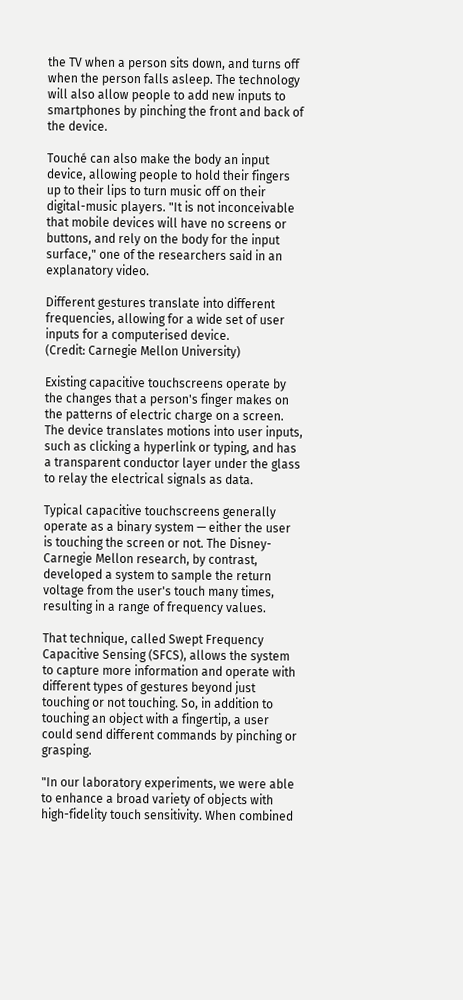the TV when a person sits down, and turns off when the person falls asleep. The technology will also allow people to add new inputs to smartphones by pinching the front and back of the device.

Touché can also make the body an input device, allowing people to hold their fingers up to their lips to turn music off on their digital-music players. "It is not inconceivable that mobile devices will have no screens or buttons, and rely on the body for the input surface," one of the researchers said in an explanatory video.

Different gestures translate into different frequencies, allowing for a wide set of user inputs for a computerised device.
(Credit: Carnegie Mellon University)

Existing capacitive touchscreens operate by the changes that a person's finger makes on the patterns of electric charge on a screen. The device translates motions into user inputs, such as clicking a hyperlink or typing, and has a transparent conductor layer under the glass to relay the electrical signals as data.

Typical capacitive touchscreens generally operate as a binary system — either the user is touching the screen or not. The Disney-Carnegie Mellon research, by contrast, developed a system to sample the return voltage from the user's touch many times, resulting in a range of frequency values.

That technique, called Swept Frequency Capacitive Sensing (SFCS), allows the system to capture more information and operate with different types of gestures beyond just touching or not touching. So, in addition to touching an object with a fingertip, a user could send different commands by pinching or grasping.

"In our laboratory experiments, we were able to enhance a broad variety of objects with high-fidelity touch sensitivity. When combined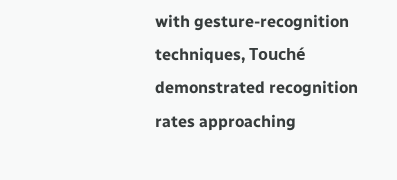with gesture-recognition techniques, Touché demonstrated recognition rates approaching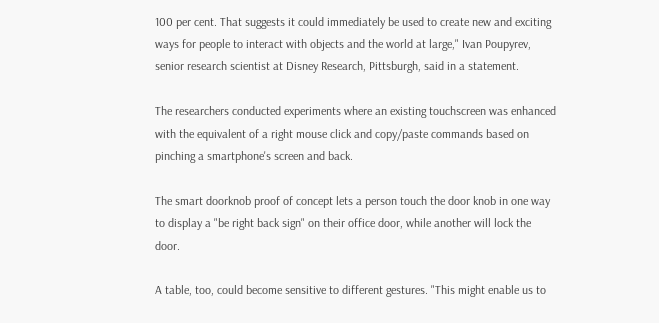100 per cent. That suggests it could immediately be used to create new and exciting ways for people to interact with objects and the world at large," Ivan Poupyrev, senior research scientist at Disney Research, Pittsburgh, said in a statement.

The researchers conducted experiments where an existing touchscreen was enhanced with the equivalent of a right mouse click and copy/paste commands based on pinching a smartphone's screen and back.

The smart doorknob proof of concept lets a person touch the door knob in one way to display a "be right back sign" on their office door, while another will lock the door.

A table, too, could become sensitive to different gestures. "This might enable us to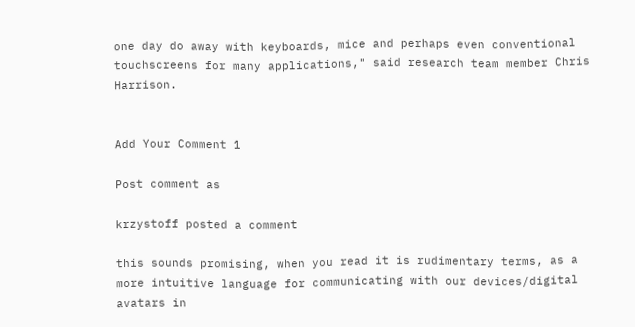one day do away with keyboards, mice and perhaps even conventional touchscreens for many applications," said research team member Chris Harrison.


Add Your Comment 1

Post comment as

krzystoff posted a comment

this sounds promising, when you read it is rudimentary terms, as a more intuitive language for communicating with our devices/digital avatars in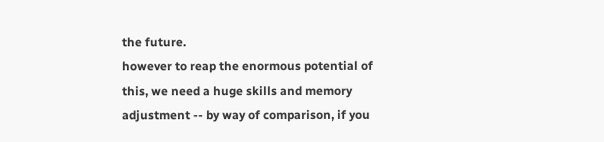the future.
however to reap the enormous potential of this, we need a huge skills and memory adjustment -- by way of comparison, if you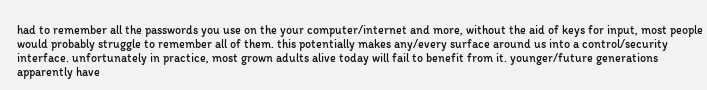had to remember all the passwords you use on the your computer/internet and more, without the aid of keys for input, most people would probably struggle to remember all of them. this potentially makes any/every surface around us into a control/security interface. unfortunately in practice, most grown adults alive today will fail to benefit from it. younger/future generations apparently have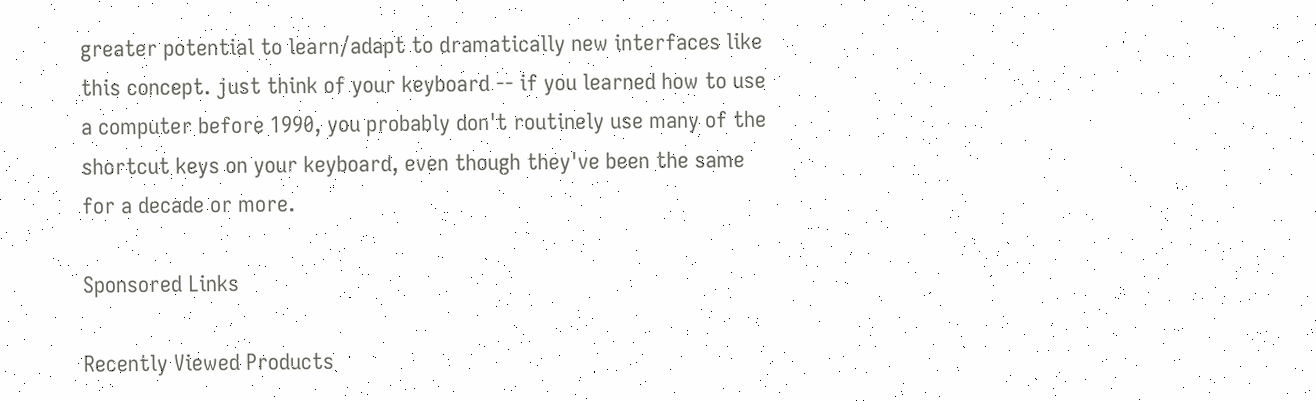greater potential to learn/adapt to dramatically new interfaces like this concept. just think of your keyboard -- if you learned how to use a computer before 1990, you probably don't routinely use many of the shortcut keys on your keyboard, even though they've been the same for a decade or more.

Sponsored Links

Recently Viewed Products